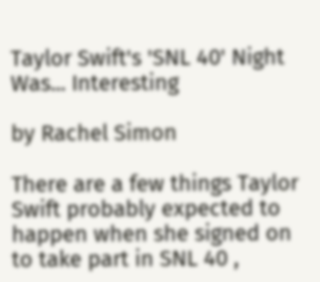Taylor Swift's 'SNL 40' Night Was... Interesting

by Rachel Simon

There are a few things Taylor Swift probably expected to happen when she signed on to take part in SNL 40 ,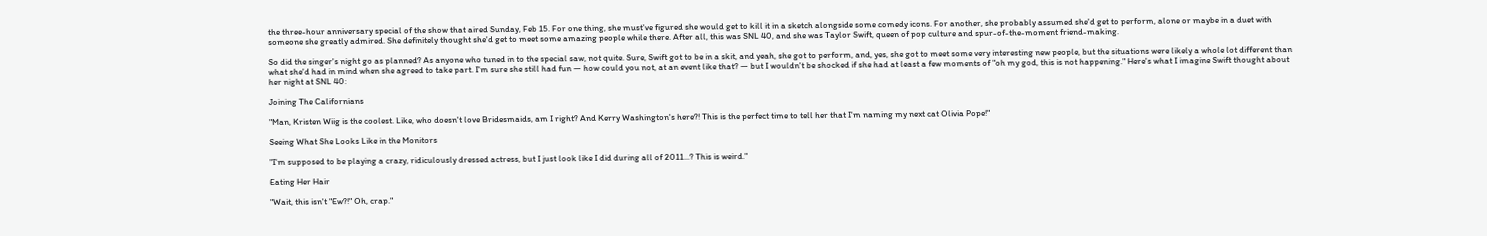the three-hour anniversary special of the show that aired Sunday, Feb 15. For one thing, she must've figured she would get to kill it in a sketch alongside some comedy icons. For another, she probably assumed she'd get to perform, alone or maybe in a duet with someone she greatly admired. She definitely thought she'd get to meet some amazing people while there. After all, this was SNL 40, and she was Taylor Swift, queen of pop culture and spur-of-the-moment friend-making.

So did the singer's night go as planned? As anyone who tuned in to the special saw, not quite. Sure, Swift got to be in a skit, and yeah, she got to perform, and, yes, she got to meet some very interesting new people, but the situations were likely a whole lot different than what she'd had in mind when she agreed to take part. I'm sure she still had fun — how could you not, at an event like that? — but I wouldn't be shocked if she had at least a few moments of "oh my god, this is not happening." Here's what I imagine Swift thought about her night at SNL 40:

Joining The Californians

"Man, Kristen Wiig is the coolest. Like, who doesn't love Bridesmaids, am I right? And Kerry Washington's here?! This is the perfect time to tell her that I'm naming my next cat Olivia Pope!"

Seeing What She Looks Like in the Monitors

"I'm supposed to be playing a crazy, ridiculously dressed actress, but I just look like I did during all of 2011...? This is weird."

Eating Her Hair

"Wait, this isn't "Ew?!" Oh, crap."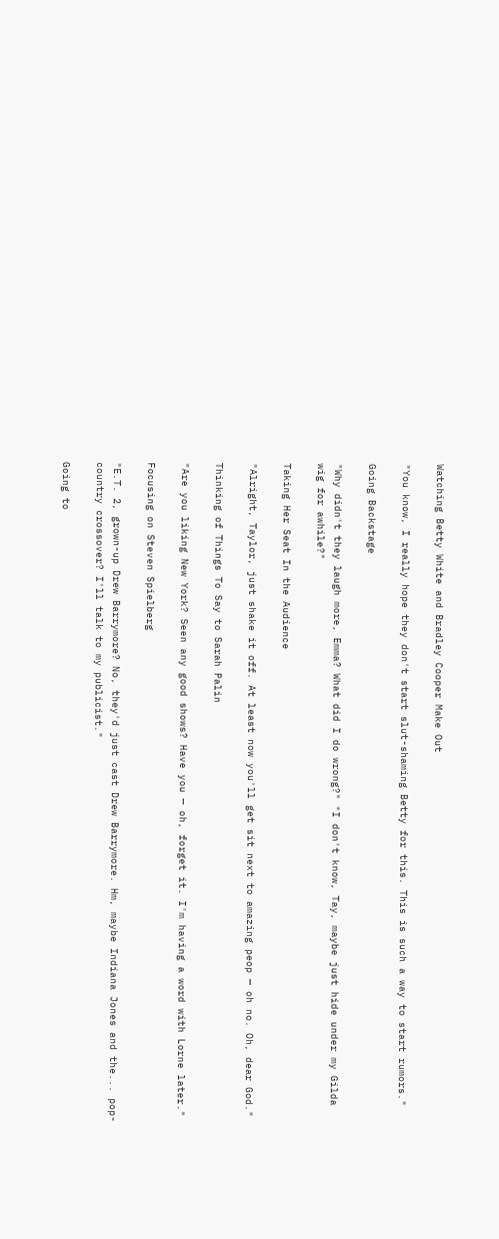Watching Betty White and Bradley Cooper Make Out

"You know, I really hope they don't start slut-shaming Betty for this. This is such a way to start rumors."

Going Backstage

"Why didn't they laugh more, Emma? What did I do wrong?" "I don't know, Tay, maybe just hide under my Gilda wig for awhile?"

Taking Her Seat In the Audience

"Alright, Taylor, just shake it off. At least now you'll get sit next to amazing peop — oh no. Oh, dear God."

Thinking of Things To Say to Sarah Palin

"Are you liking New York? Seen any good shows? Have you — oh, forget it. I'm having a word with Lorne later."

Focusing on Steven Spielberg

"E.T. 2, grown-up Drew Barrymore? No, they'd just cast Drew Barrymore. Hm, maybe Indiana Jones and the... pop-country crossover? I'll talk to my publicist."

Going to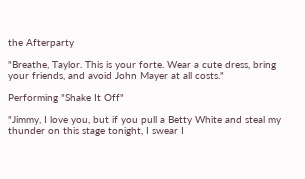the Afterparty

"Breathe, Taylor. This is your forte. Wear a cute dress, bring your friends, and avoid John Mayer at all costs."

Performing "Shake It Off"

"Jimmy, I love you, but if you pull a Betty White and steal my thunder on this stage tonight, I swear I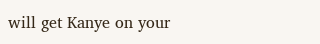will get Kanye on your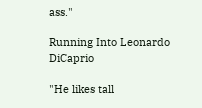ass."

Running Into Leonardo DiCaprio

"He likes tall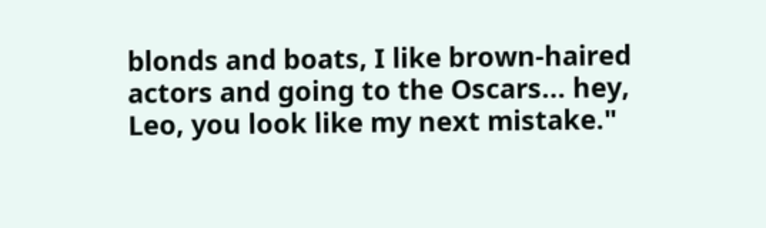blonds and boats, I like brown-haired actors and going to the Oscars... hey, Leo, you look like my next mistake."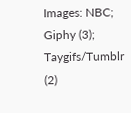Images: NBC; Giphy (3); Taygifs/Tumblr (2)